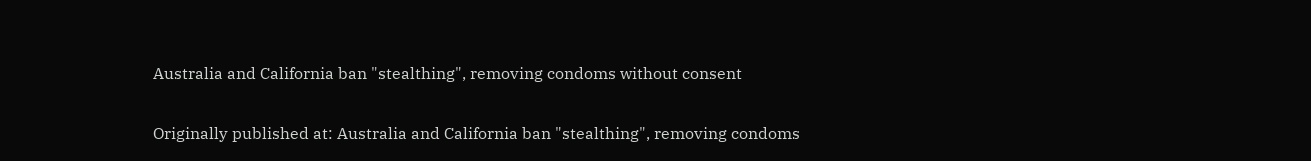Australia and California ban "stealthing", removing condoms without consent

Originally published at: Australia and California ban "stealthing", removing condoms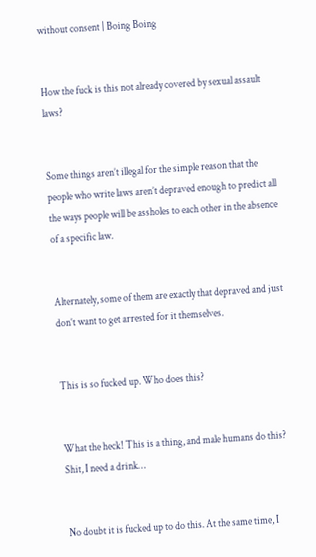without consent | Boing Boing


How the fuck is this not already covered by sexual assault laws?


Some things aren’t illegal for the simple reason that the people who write laws aren’t depraved enough to predict all the ways people will be assholes to each other in the absence of a specific law.


Alternately, some of them are exactly that depraved and just don’t want to get arrested for it themselves.


This is so fucked up. Who does this?


What the heck! This is a thing, and male humans do this? Shit, I need a drink…


No doubt it is fucked up to do this. At the same time, I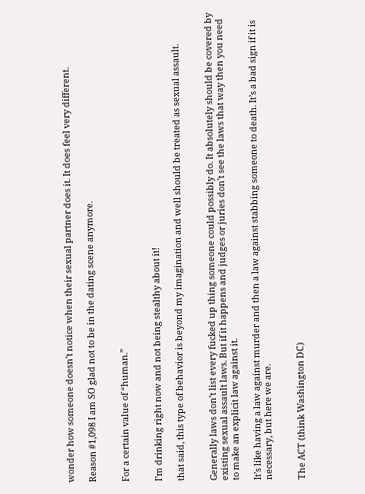wonder how someone doesn’t notice when their sexual partner does it. It does feel very different.

Reason #1,098 I am SO glad not to be in the dating scene anymore.


For a certain value of “human.”


I’m drinking right now and not being stealthy about it!

that said, this type of behavior is beyond my imagination and well should be treated as sexual assault.


Generally laws don’t list every fucked up thing someone could possibly do. It absolutely should be covered by existing sexual assault laws. But if it happens and judges or juries don’t see the laws that way then you need to make an explicit law against it.

It’s like having a law against murder and then a law against stabbing someone to death. It’s a bad sign if it is necessary, but here we are.


The ACT (think Washington DC)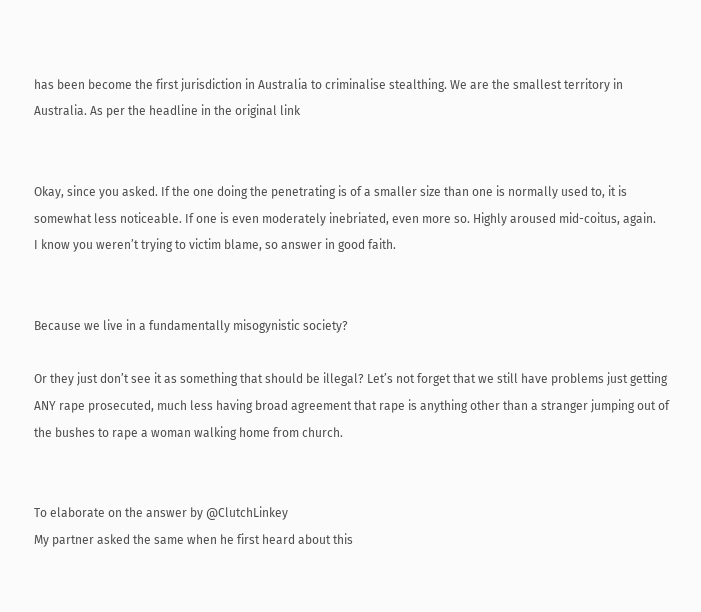has been become the first jurisdiction in Australia to criminalise stealthing. We are the smallest territory in Australia. As per the headline in the original link


Okay, since you asked. If the one doing the penetrating is of a smaller size than one is normally used to, it is somewhat less noticeable. If one is even moderately inebriated, even more so. Highly aroused mid-coitus, again.
I know you weren’t trying to victim blame, so answer in good faith.


Because we live in a fundamentally misogynistic society?

Or they just don’t see it as something that should be illegal? Let’s not forget that we still have problems just getting ANY rape prosecuted, much less having broad agreement that rape is anything other than a stranger jumping out of the bushes to rape a woman walking home from church.


To elaborate on the answer by @ClutchLinkey
My partner asked the same when he first heard about this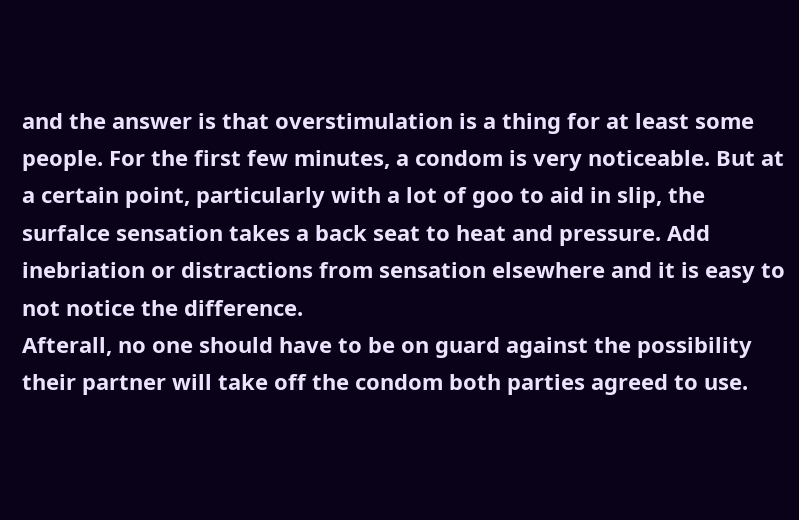and the answer is that overstimulation is a thing for at least some people. For the first few minutes, a condom is very noticeable. But at a certain point, particularly with a lot of goo to aid in slip, the surfalce sensation takes a back seat to heat and pressure. Add inebriation or distractions from sensation elsewhere and it is easy to not notice the difference.
Afterall, no one should have to be on guard against the possibility their partner will take off the condom both parties agreed to use.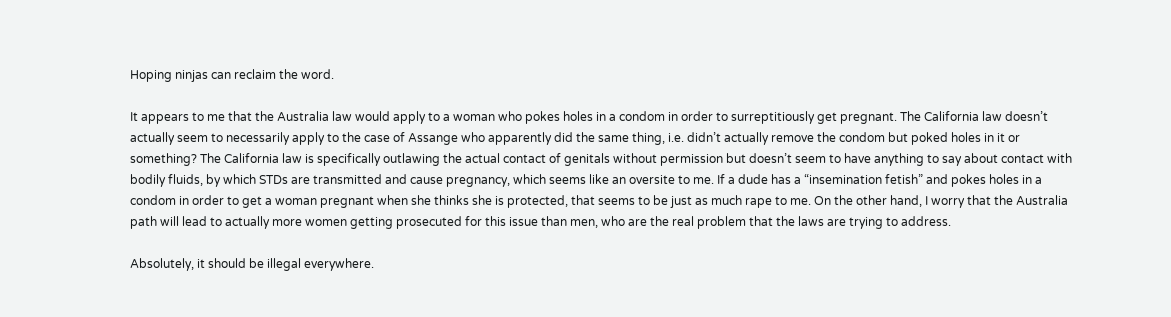Hoping ninjas can reclaim the word.

It appears to me that the Australia law would apply to a woman who pokes holes in a condom in order to surreptitiously get pregnant. The California law doesn’t actually seem to necessarily apply to the case of Assange who apparently did the same thing, i.e. didn’t actually remove the condom but poked holes in it or something? The California law is specifically outlawing the actual contact of genitals without permission but doesn’t seem to have anything to say about contact with bodily fluids, by which STDs are transmitted and cause pregnancy, which seems like an oversite to me. If a dude has a “insemination fetish” and pokes holes in a condom in order to get a woman pregnant when she thinks she is protected, that seems to be just as much rape to me. On the other hand, I worry that the Australia path will lead to actually more women getting prosecuted for this issue than men, who are the real problem that the laws are trying to address.

Absolutely, it should be illegal everywhere.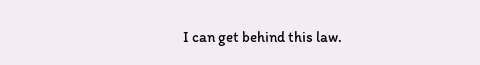I can get behind this law.